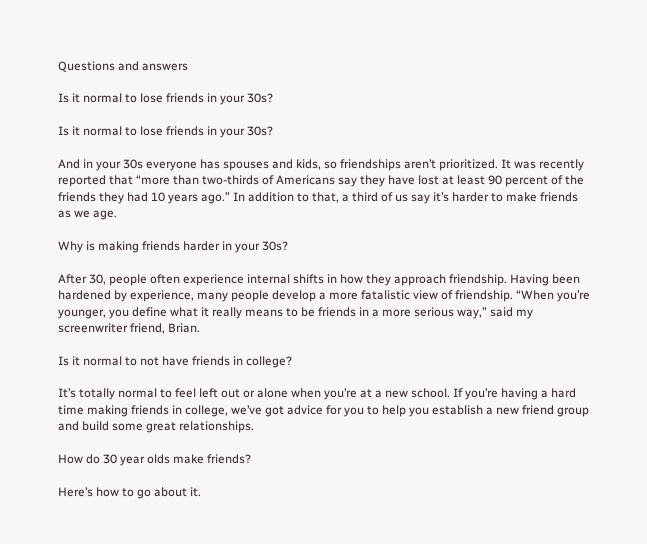Questions and answers

Is it normal to lose friends in your 30s?

Is it normal to lose friends in your 30s?

And in your 30s everyone has spouses and kids, so friendships aren’t prioritized. It was recently reported that “more than two-thirds of Americans say they have lost at least 90 percent of the friends they had 10 years ago.” In addition to that, a third of us say it’s harder to make friends as we age.

Why is making friends harder in your 30s?

After 30, people often experience internal shifts in how they approach friendship. Having been hardened by experience, many people develop a more fatalistic view of friendship. “When you’re younger, you define what it really means to be friends in a more serious way,” said my screenwriter friend, Brian.

Is it normal to not have friends in college?

It’s totally normal to feel left out or alone when you’re at a new school. If you’re having a hard time making friends in college, we’ve got advice for you to help you establish a new friend group and build some great relationships.

How do 30 year olds make friends?

Here’s how to go about it.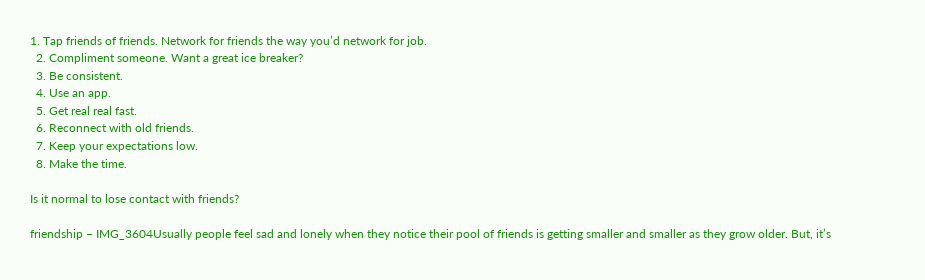1. Tap friends of friends. Network for friends the way you’d network for job.
  2. Compliment someone. Want a great ice breaker?
  3. Be consistent.
  4. Use an app.
  5. Get real real fast.
  6. Reconnect with old friends.
  7. Keep your expectations low.
  8. Make the time.

Is it normal to lose contact with friends?

friendship – IMG_3604Usually people feel sad and lonely when they notice their pool of friends is getting smaller and smaller as they grow older. But, it’s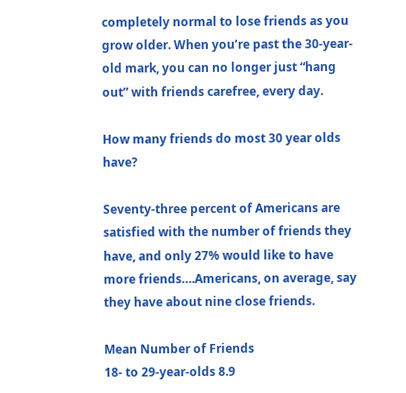completely normal to lose friends as you grow older. When you’re past the 30-year-old mark, you can no longer just “hang out” with friends carefree, every day.

How many friends do most 30 year olds have?

Seventy-three percent of Americans are satisfied with the number of friends they have, and only 27% would like to have more friends….Americans, on average, say they have about nine close friends.

Mean Number of Friends
18- to 29-year-olds 8.9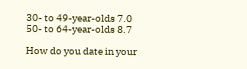30- to 49-year-olds 7.0
50- to 64-year-olds 8.7

How do you date in your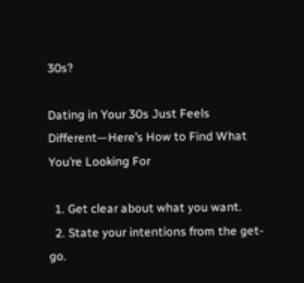30s?

Dating in Your 30s Just Feels Different—Here’s How to Find What You’re Looking For

  1. Get clear about what you want.
  2. State your intentions from the get-go.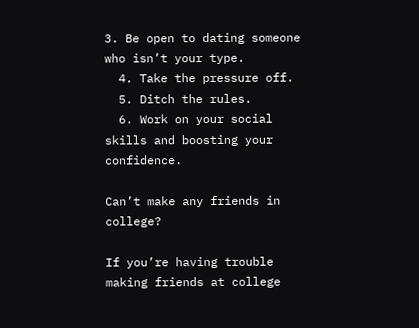3. Be open to dating someone who isn’t your type.
  4. Take the pressure off.
  5. Ditch the rules.
  6. Work on your social skills and boosting your confidence.

Can’t make any friends in college?

If you’re having trouble making friends at college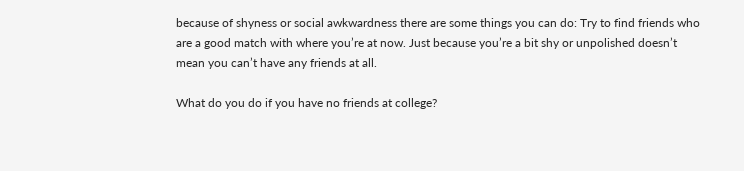because of shyness or social awkwardness there are some things you can do: Try to find friends who are a good match with where you’re at now. Just because you’re a bit shy or unpolished doesn’t mean you can’t have any friends at all.

What do you do if you have no friends at college?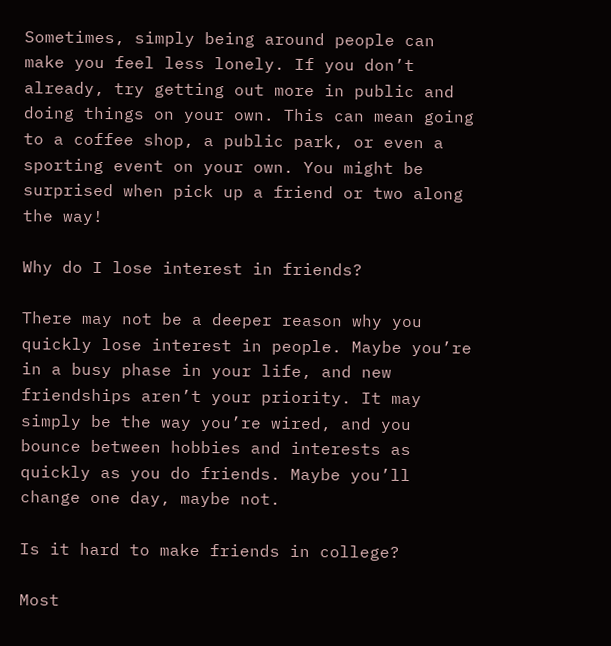Sometimes, simply being around people can make you feel less lonely. If you don’t already, try getting out more in public and doing things on your own. This can mean going to a coffee shop, a public park, or even a sporting event on your own. You might be surprised when pick up a friend or two along the way!

Why do I lose interest in friends?

There may not be a deeper reason why you quickly lose interest in people. Maybe you’re in a busy phase in your life, and new friendships aren’t your priority. It may simply be the way you’re wired, and you bounce between hobbies and interests as quickly as you do friends. Maybe you’ll change one day, maybe not.

Is it hard to make friends in college?

Most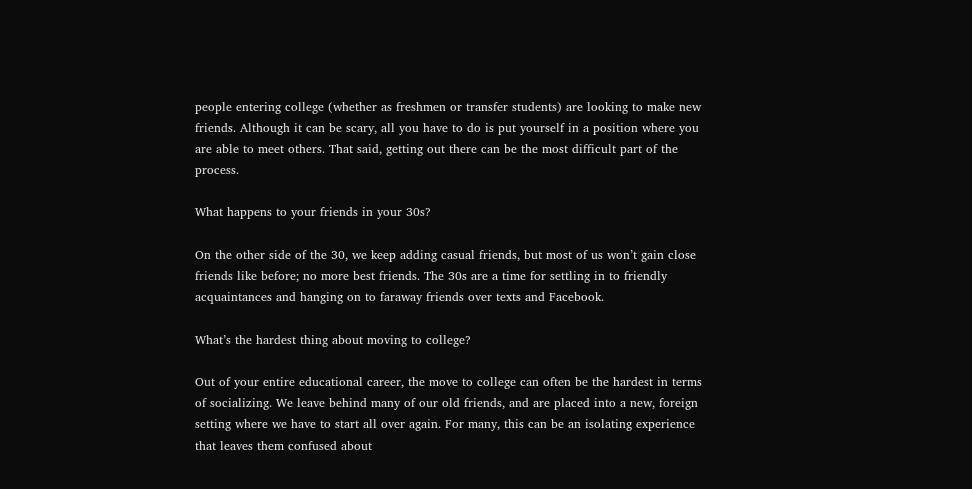people entering college (whether as freshmen or transfer students) are looking to make new friends. Although it can be scary, all you have to do is put yourself in a position where you are able to meet others. That said, getting out there can be the most difficult part of the process.

What happens to your friends in your 30s?

On the other side of the 30, we keep adding casual friends, but most of us won’t gain close friends like before; no more best friends. The 30s are a time for settling in to friendly acquaintances and hanging on to faraway friends over texts and Facebook.

What’s the hardest thing about moving to college?

Out of your entire educational career, the move to college can often be the hardest in terms of socializing. We leave behind many of our old friends, and are placed into a new, foreign setting where we have to start all over again. For many, this can be an isolating experience that leaves them confused about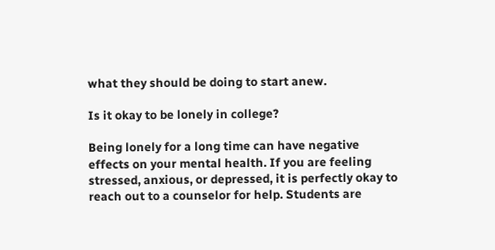what they should be doing to start anew.

Is it okay to be lonely in college?

Being lonely for a long time can have negative effects on your mental health. If you are feeling stressed, anxious, or depressed, it is perfectly okay to reach out to a counselor for help. Students are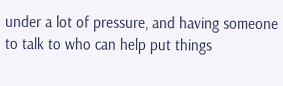under a lot of pressure, and having someone to talk to who can help put things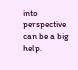into perspective can be a big help.